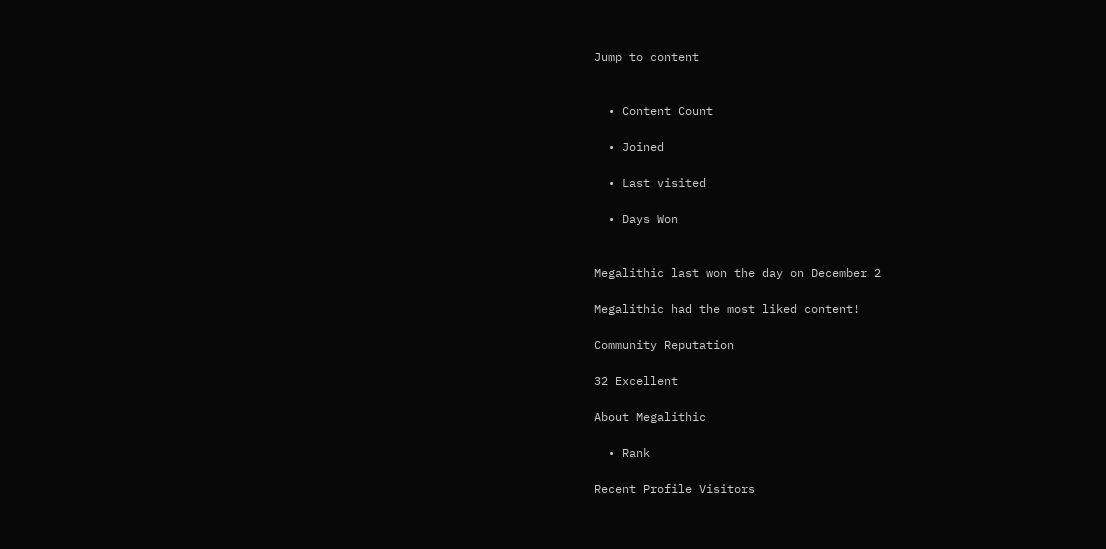Jump to content


  • Content Count

  • Joined

  • Last visited

  • Days Won


Megalithic last won the day on December 2

Megalithic had the most liked content!

Community Reputation

32 Excellent

About Megalithic

  • Rank

Recent Profile Visitors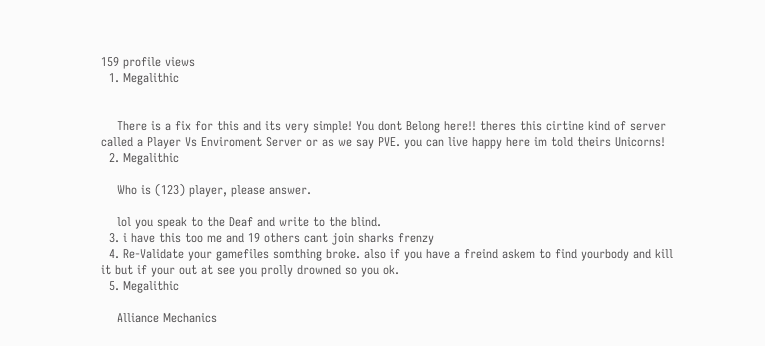159 profile views
  1. Megalithic


    There is a fix for this and its very simple! You dont Belong here!! theres this cirtine kind of server called a Player Vs Enviroment Server or as we say PVE. you can live happy here im told theirs Unicorns!
  2. Megalithic

    Who is (123) player, please answer.

    lol you speak to the Deaf and write to the blind.
  3. i have this too me and 19 others cant join sharks frenzy
  4. Re-Validate your gamefiles somthing broke. also if you have a freind askem to find yourbody and kill it but if your out at see you prolly drowned so you ok.
  5. Megalithic

    Alliance Mechanics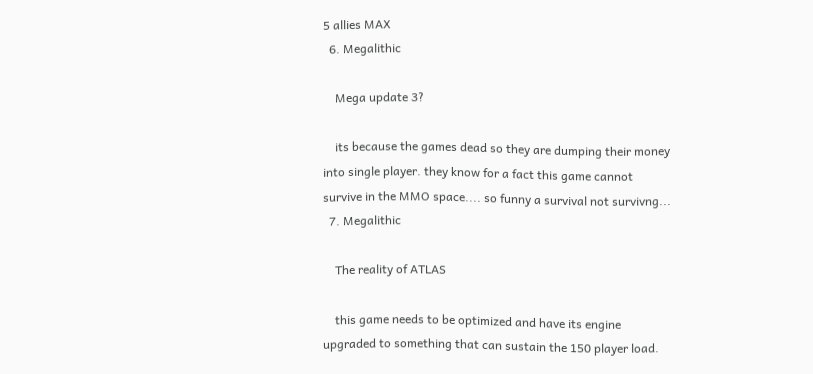5 allies MAX
  6. Megalithic

    Mega update 3?

    its because the games dead so they are dumping their money into single player. they know for a fact this game cannot survive in the MMO space.... so funny a survival not survivng...
  7. Megalithic

    The reality of ATLAS

    this game needs to be optimized and have its engine upgraded to something that can sustain the 150 player load.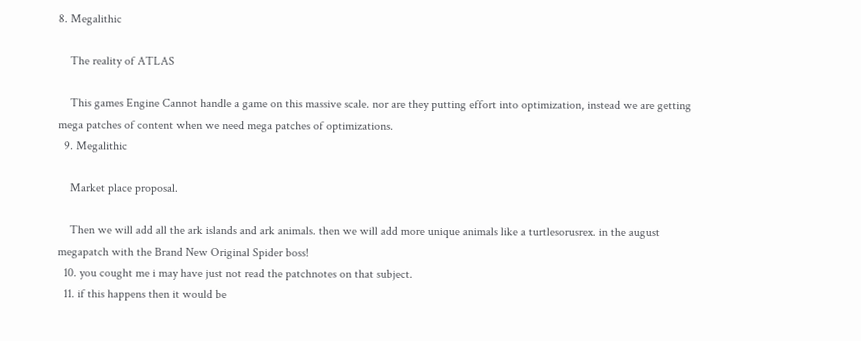8. Megalithic

    The reality of ATLAS

    This games Engine Cannot handle a game on this massive scale. nor are they putting effort into optimization, instead we are getting mega patches of content when we need mega patches of optimizations.
  9. Megalithic

    Market place proposal.

    Then we will add all the ark islands and ark animals. then we will add more unique animals like a turtlesorusrex. in the august megapatch with the Brand New Original Spider boss!
  10. you cought me i may have just not read the patchnotes on that subject.
  11. if this happens then it would be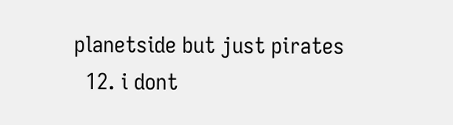planetside but just pirates
  12. i dont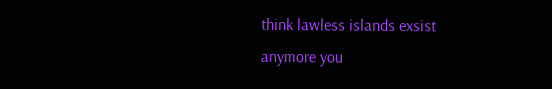think lawless islands exsist anymore you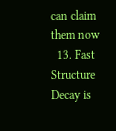can claim them now
  13. Fast Structure Decay is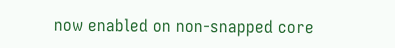now enabled on non-snapped core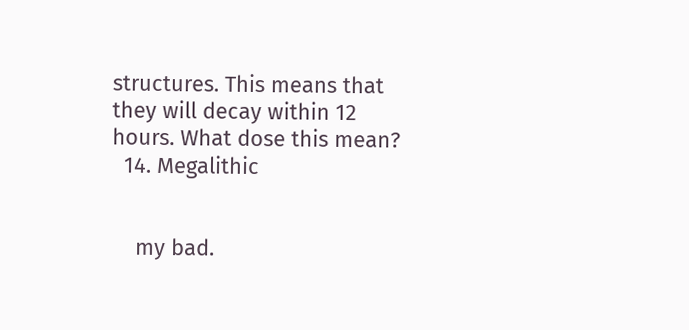structures. This means that they will decay within 12 hours. What dose this mean?
  14. Megalithic


    my bad.